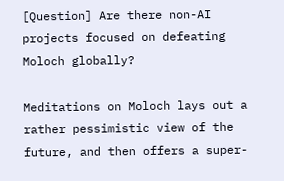[Question] Are there non-AI projects focused on defeating Moloch globally?

Meditations on Moloch lays out a rather pessimistic view of the future, and then offers a super-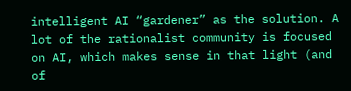intelligent AI “gardener” as the solution. A lot of the rationalist community is focused on AI, which makes sense in that light (and of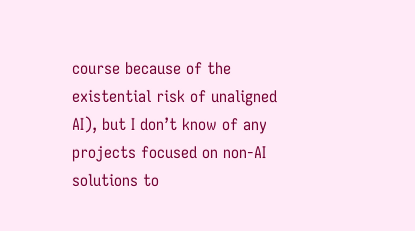course because of the existential risk of unaligned AI), but I don’t know of any projects focused on non-AI solutions to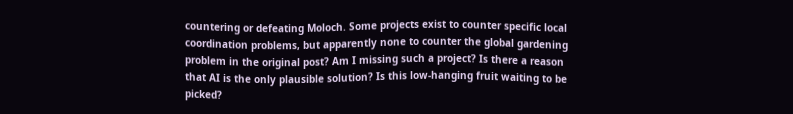countering or defeating Moloch. Some projects exist to counter specific local coordination problems, but apparently none to counter the global gardening problem in the original post? Am I missing such a project? Is there a reason that AI is the only plausible solution? Is this low-hanging fruit waiting to be picked?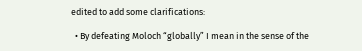edited to add some clarifications:

  • By defeating Moloch “globally” I mean in the sense of the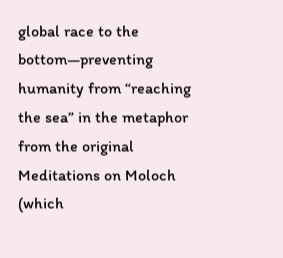global race to the bottom—preventing humanity from “reaching the sea” in the metaphor from the original Meditations on Moloch (which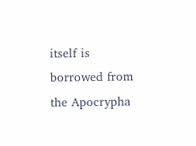itself is borrowed from the Apocrypha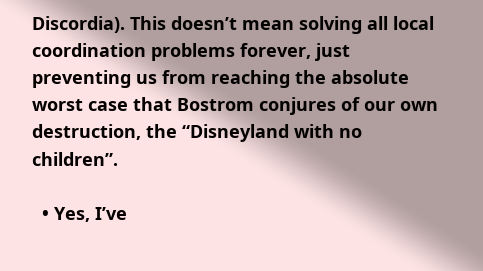Discordia). This doesn’t mean solving all local coordination problems forever, just preventing us from reaching the absolute worst case that Bostrom conjures of our own destruction, the “Disneyland with no children”.

  • Yes, I’ve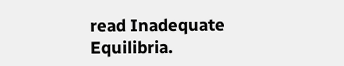read Inadequate Equilibria.